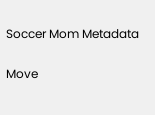Soccer Mom Metadata

Move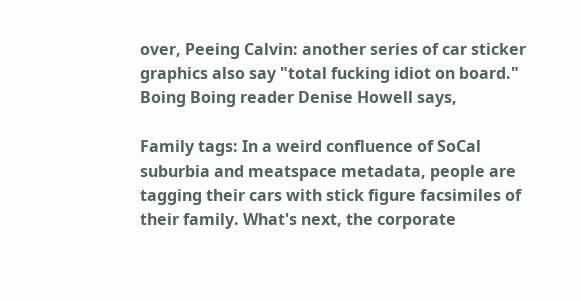over, Peeing Calvin: another series of car sticker graphics also say "total fucking idiot on board." Boing Boing reader Denise Howell says,

Family tags: In a weird confluence of SoCal suburbia and meatspace metadata, people are tagging their cars with stick figure facsimiles of their family. What's next, the corporate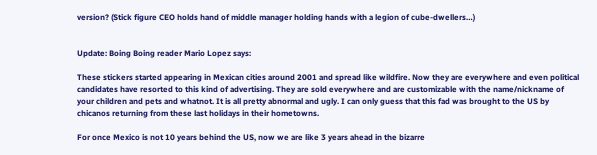version? (Stick figure CEO holds hand of middle manager holding hands with a legion of cube-dwellers…)


Update: Boing Boing reader Mario Lopez says:

These stickers started appearing in Mexican cities around 2001 and spread like wildfire. Now they are everywhere and even political candidates have resorted to this kind of advertising. They are sold everywhere and are customizable with the name/nickname of your children and pets and whatnot. It is all pretty abnormal and ugly. I can only guess that this fad was brought to the US by chicanos returning from these last holidays in their hometowns.

For once Mexico is not 10 years behind the US, now we are like 3 years ahead in the bizarre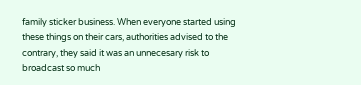family sticker business. When everyone started using these things on their cars, authorities advised to the contrary, they said it was an unnecesary risk to broadcast so much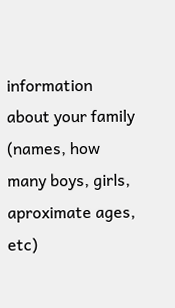information about your family (names, how many boys, girls, aproximate ages, etc)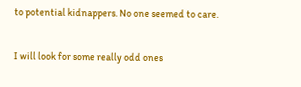to potential kidnappers. No one seemed to care.

I will look for some really odd ones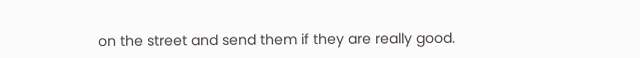on the street and send them if they are really good.